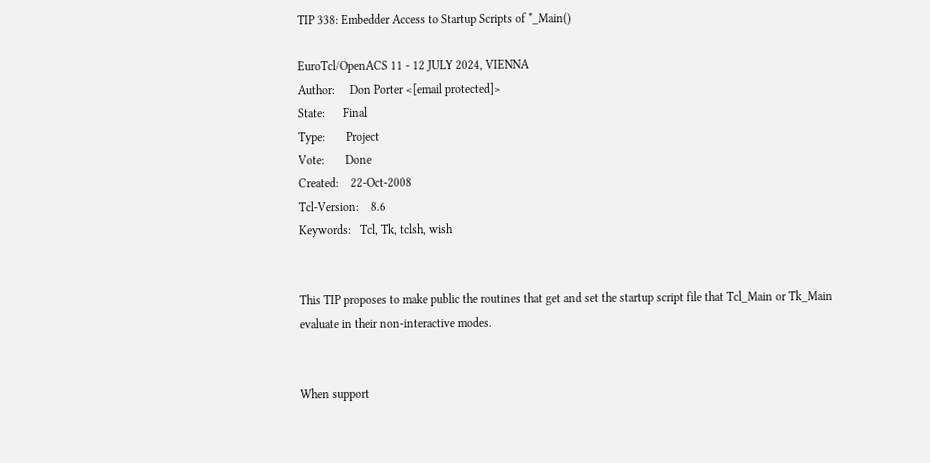TIP 338: Embedder Access to Startup Scripts of *_Main()

EuroTcl/OpenACS 11 - 12 JULY 2024, VIENNA
Author:     Don Porter <[email protected]>
State:      Final
Type:       Project
Vote:       Done
Created:    22-Oct-2008
Tcl-Version:    8.6
Keywords:   Tcl, Tk, tclsh, wish


This TIP proposes to make public the routines that get and set the startup script file that Tcl_Main or Tk_Main evaluate in their non-interactive modes.


When support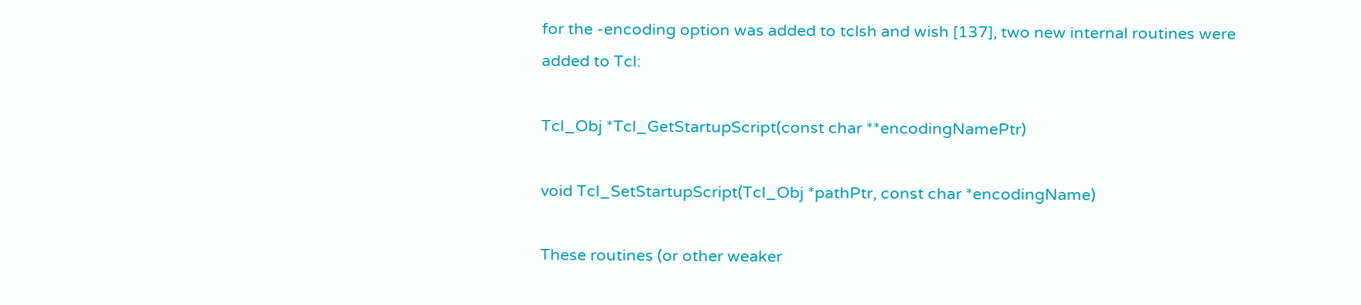for the -encoding option was added to tclsh and wish [137], two new internal routines were added to Tcl:

Tcl_Obj *Tcl_GetStartupScript(const char **encodingNamePtr)

void Tcl_SetStartupScript(Tcl_Obj *pathPtr, const char *encodingName)

These routines (or other weaker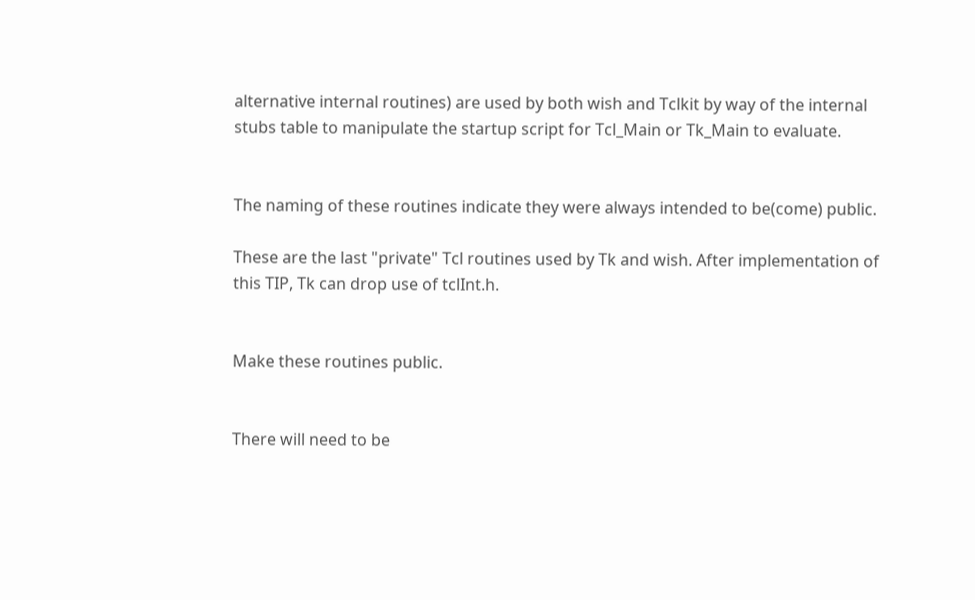alternative internal routines) are used by both wish and Tclkit by way of the internal stubs table to manipulate the startup script for Tcl_Main or Tk_Main to evaluate.


The naming of these routines indicate they were always intended to be(come) public.

These are the last "private" Tcl routines used by Tk and wish. After implementation of this TIP, Tk can drop use of tclInt.h.


Make these routines public.


There will need to be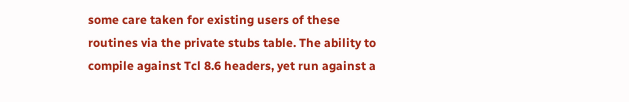some care taken for existing users of these routines via the private stubs table. The ability to compile against Tcl 8.6 headers, yet run against a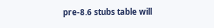pre-8.6 stubs table will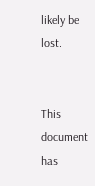likely be lost.


This document has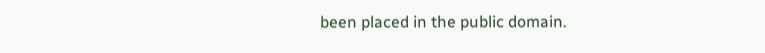been placed in the public domain.